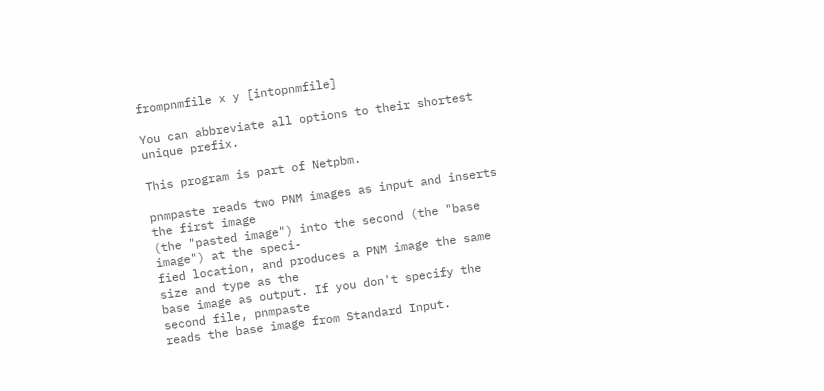frompnmfile x y [intopnmfile]

You can abbreviate all options to their shortest unique prefix.

This program is part of Netpbm.

pnmpaste reads two PNM images as input and inserts the first image
(the "pasted image") into the second (the "base image") at the speci-
fied location, and produces a PNM image the same size and type as the
base image as output. If you don't specify the second file, pnmpaste
reads the base image from Standard Input.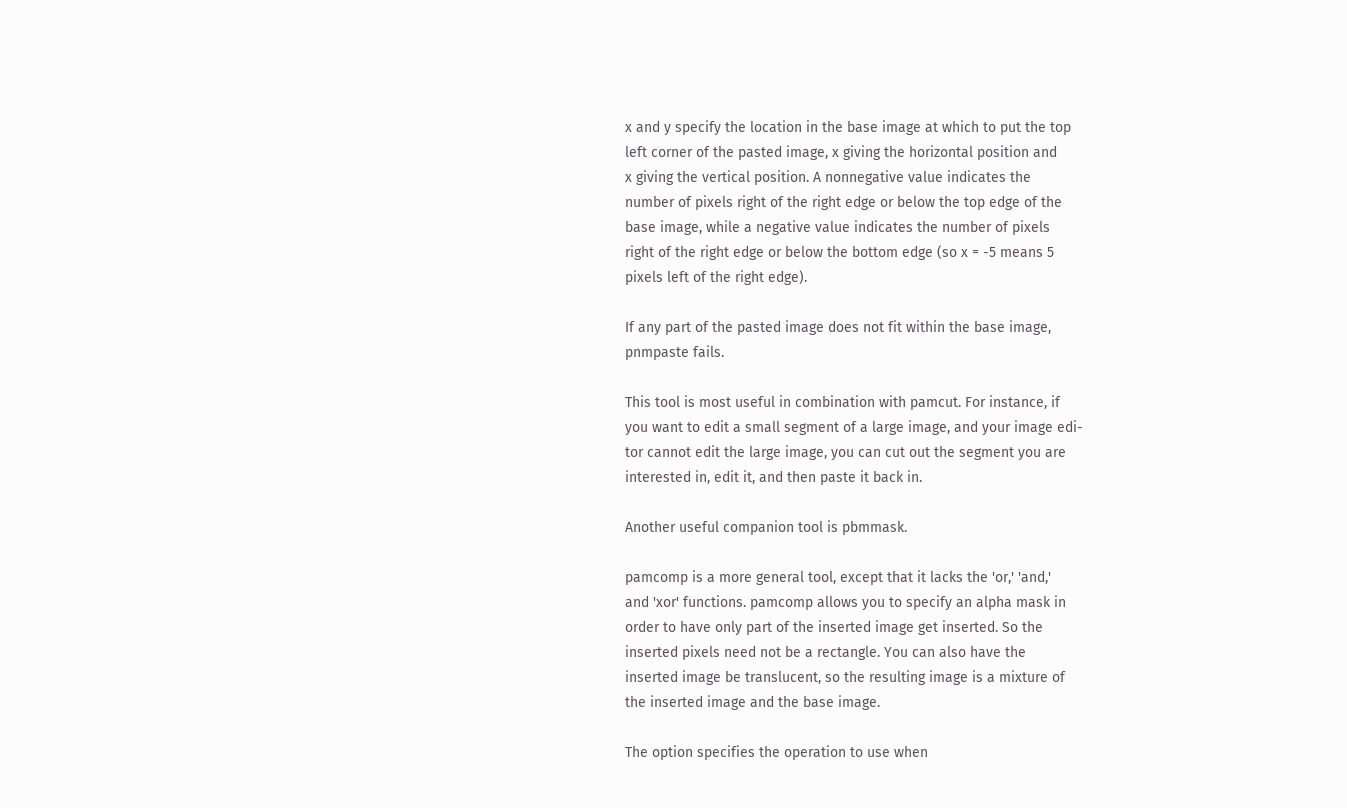x and y specify the location in the base image at which to put the top
left corner of the pasted image, x giving the horizontal position and
x giving the vertical position. A nonnegative value indicates the
number of pixels right of the right edge or below the top edge of the
base image, while a negative value indicates the number of pixels
right of the right edge or below the bottom edge (so x = -5 means 5
pixels left of the right edge).

If any part of the pasted image does not fit within the base image,
pnmpaste fails.

This tool is most useful in combination with pamcut. For instance, if
you want to edit a small segment of a large image, and your image edi-
tor cannot edit the large image, you can cut out the segment you are
interested in, edit it, and then paste it back in.

Another useful companion tool is pbmmask.

pamcomp is a more general tool, except that it lacks the 'or,' 'and,'
and 'xor' functions. pamcomp allows you to specify an alpha mask in
order to have only part of the inserted image get inserted. So the
inserted pixels need not be a rectangle. You can also have the
inserted image be translucent, so the resulting image is a mixture of
the inserted image and the base image.

The option specifies the operation to use when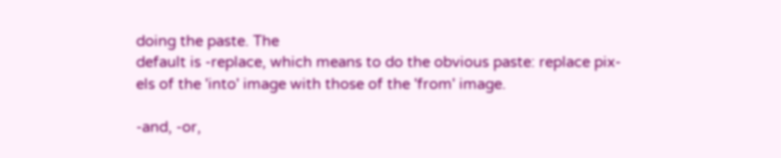doing the paste. The
default is -replace, which means to do the obvious paste: replace pix-
els of the 'into' image with those of the 'from' image.

-and, -or,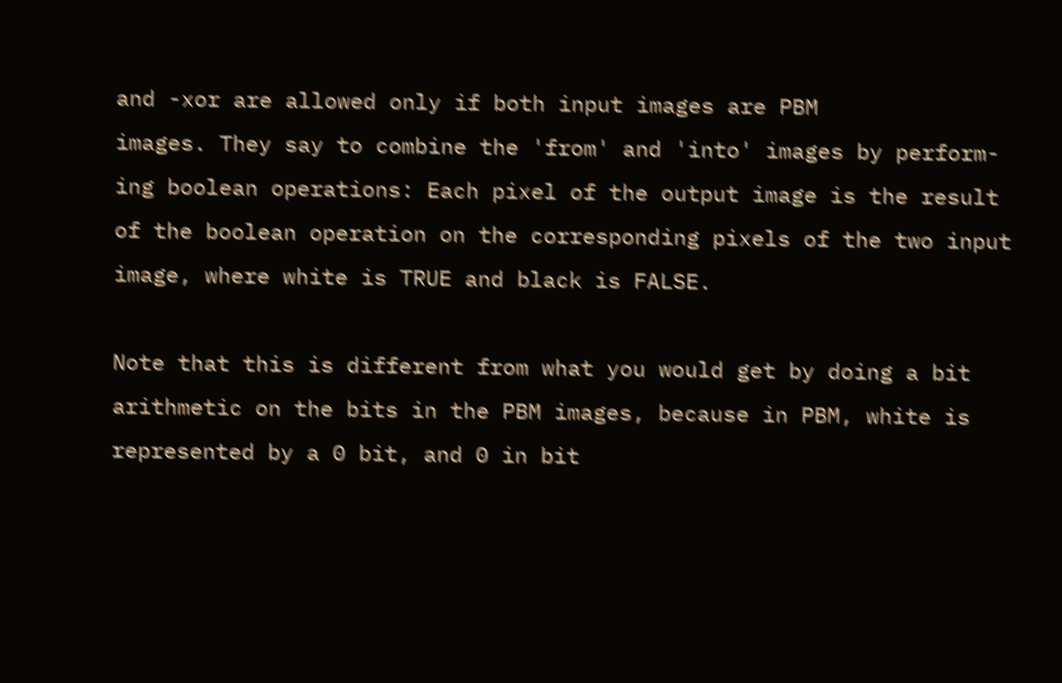and -xor are allowed only if both input images are PBM
images. They say to combine the 'from' and 'into' images by perform-
ing boolean operations: Each pixel of the output image is the result
of the boolean operation on the corresponding pixels of the two input
image, where white is TRUE and black is FALSE.

Note that this is different from what you would get by doing a bit
arithmetic on the bits in the PBM images, because in PBM, white is
represented by a 0 bit, and 0 in bit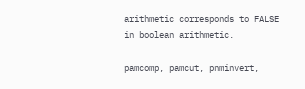arithmetic corresponds to FALSE
in boolean arithmetic.

pamcomp, pamcut, pnminvert,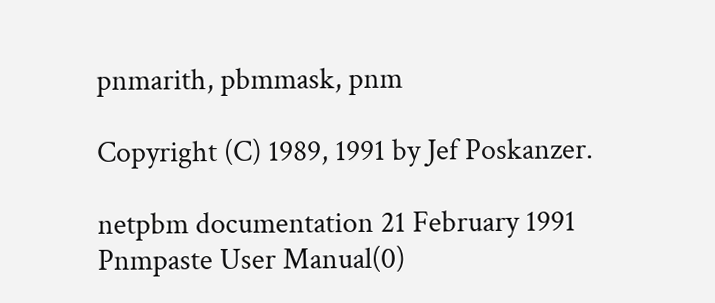pnmarith, pbmmask, pnm

Copyright (C) 1989, 1991 by Jef Poskanzer.

netpbm documentation 21 February 1991 Pnmpaste User Manual(0)